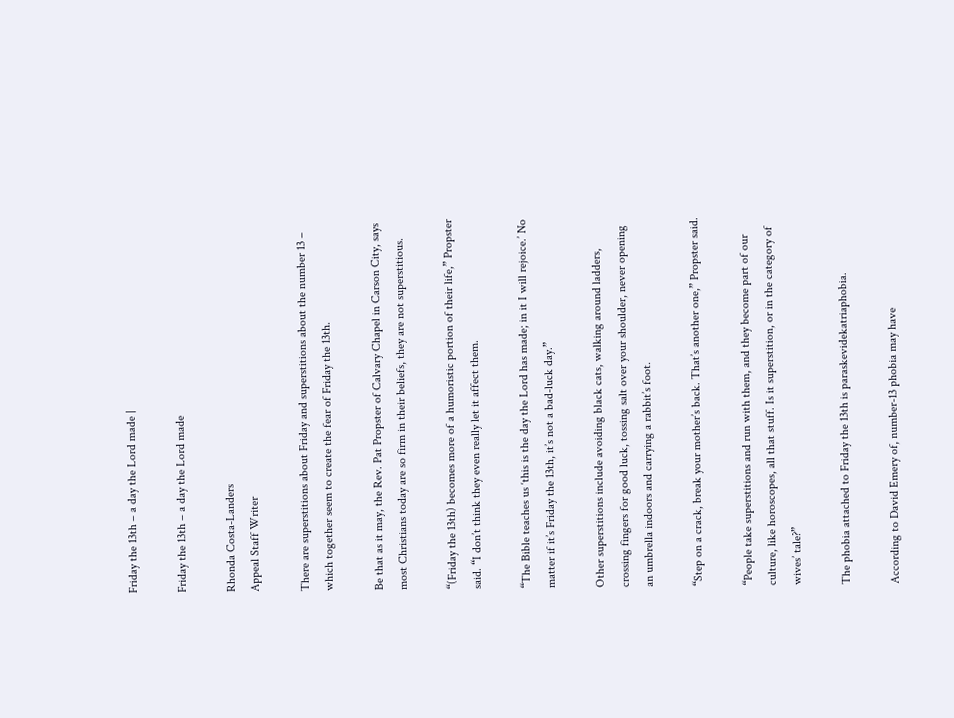Friday the 13th – a day the Lord made |

Friday the 13th – a day the Lord made

Rhonda Costa-Landers
Appeal Staff Writer

There are superstitions about Friday and superstitions about the number 13 – which together seem to create the fear of Friday the 13th.

Be that as it may, the Rev. Pat Propster of Calvary Chapel in Carson City, says most Christians today are so firm in their beliefs, they are not superstitious.

“(Friday the 13th) becomes more of a humoristic portion of their life,” Propster said. “I don’t think they even really let it affect them.

“The Bible teaches us ‘this is the day the Lord has made; in it I will rejoice.’ No matter if it’s Friday the 13th, it’s not a bad-luck day.”

Other superstitions include avoiding black cats, walking around ladders, crossing fingers for good luck, tossing salt over your shoulder, never opening an umbrella indoors and carrying a rabbit’s foot.

“Step on a crack, break your mother’s back. That’s another one,” Propster said.

“People take superstitions and run with them, and they become part of our culture, like horoscopes, all that stuff. Is it superstition, or in the category of wives’ tale?”

The phobia attached to Friday the 13th is paraskevidekatriaphobia.

According to David Emery of, number-13 phobia may have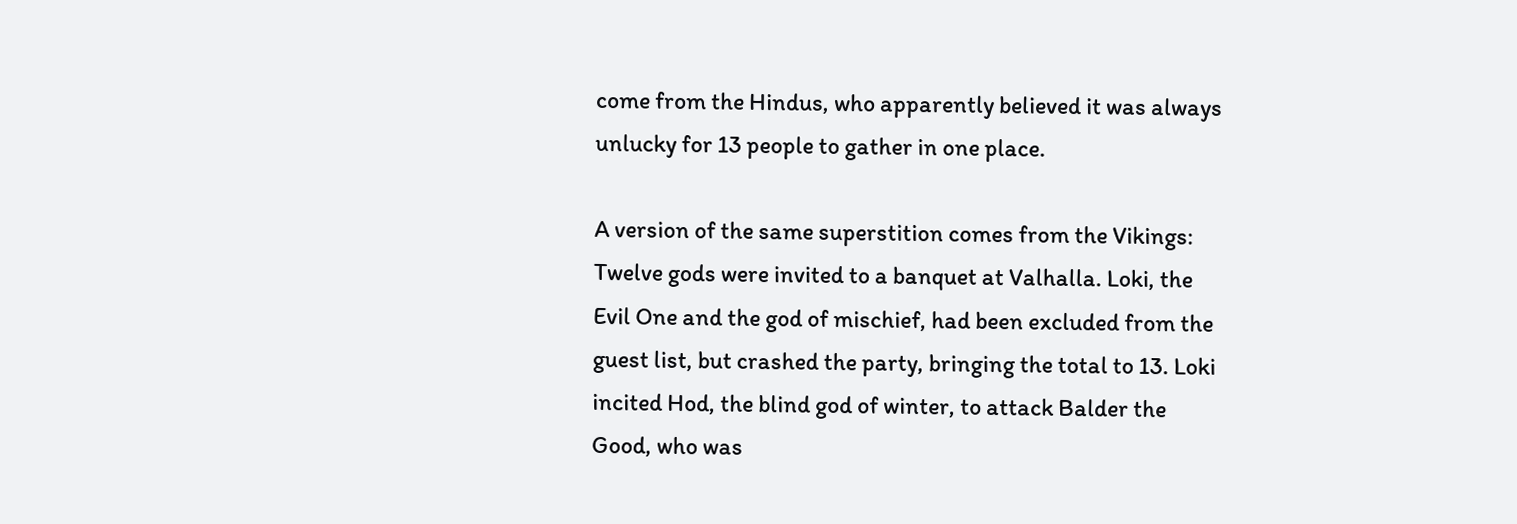come from the Hindus, who apparently believed it was always unlucky for 13 people to gather in one place.

A version of the same superstition comes from the Vikings: Twelve gods were invited to a banquet at Valhalla. Loki, the Evil One and the god of mischief, had been excluded from the guest list, but crashed the party, bringing the total to 13. Loki incited Hod, the blind god of winter, to attack Balder the Good, who was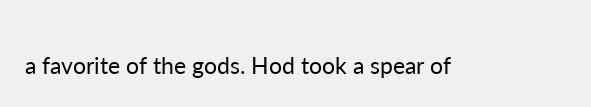a favorite of the gods. Hod took a spear of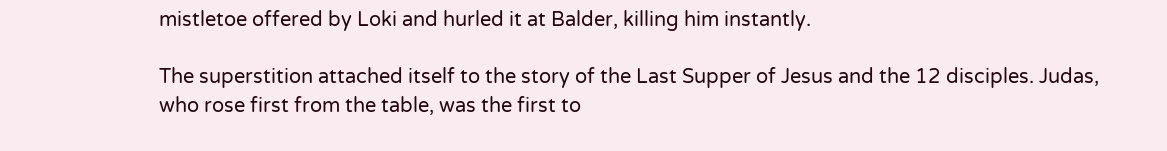mistletoe offered by Loki and hurled it at Balder, killing him instantly.

The superstition attached itself to the story of the Last Supper of Jesus and the 12 disciples. Judas, who rose first from the table, was the first to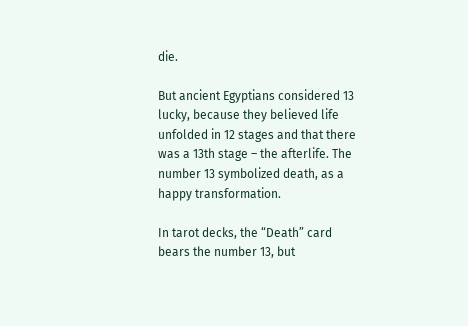die.

But ancient Egyptians considered 13 lucky, because they believed life unfolded in 12 stages and that there was a 13th stage – the afterlife. The number 13 symbolized death, as a happy transformation.

In tarot decks, the “Death” card bears the number 13, but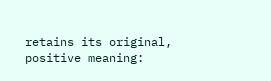retains its original, positive meaning: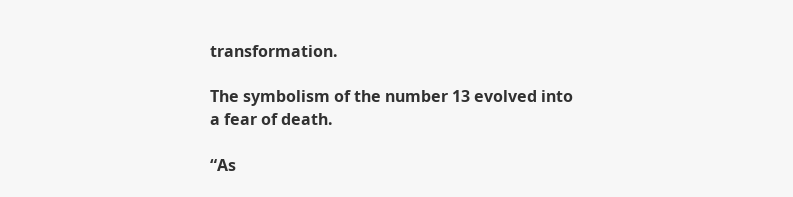transformation.

The symbolism of the number 13 evolved into a fear of death.

“As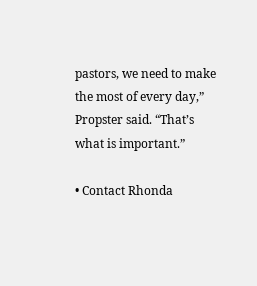pastors, we need to make the most of every day,” Propster said. “That’s what is important.”

• Contact Rhonda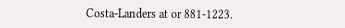Costa-Landers at or 881-1223.